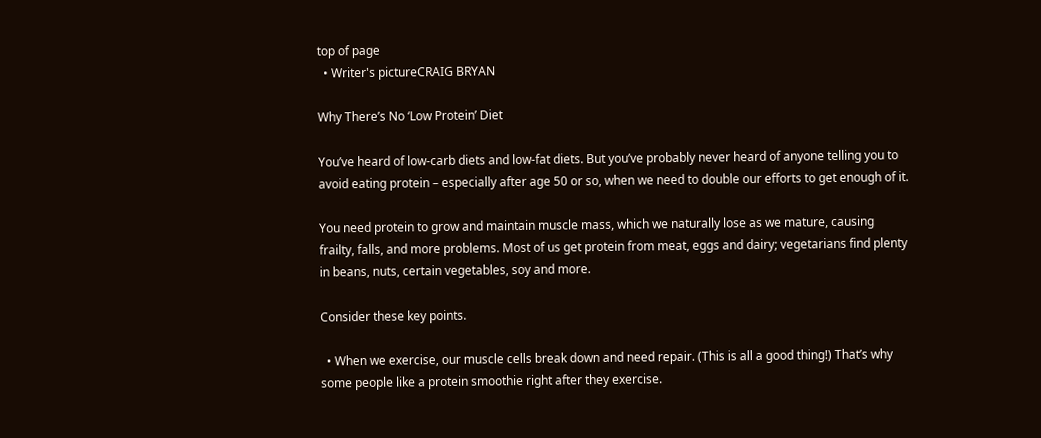top of page
  • Writer's pictureCRAIG BRYAN

Why There’s No ‘Low Protein’ Diet

You’ve heard of low-carb diets and low-fat diets. But you’ve probably never heard of anyone telling you to avoid eating protein – especially after age 50 or so, when we need to double our efforts to get enough of it.

You need protein to grow and maintain muscle mass, which we naturally lose as we mature, causing frailty, falls, and more problems. Most of us get protein from meat, eggs and dairy; vegetarians find plenty in beans, nuts, certain vegetables, soy and more.

Consider these key points.

  • When we exercise, our muscle cells break down and need repair. (This is all a good thing!) That’s why some people like a protein smoothie right after they exercise.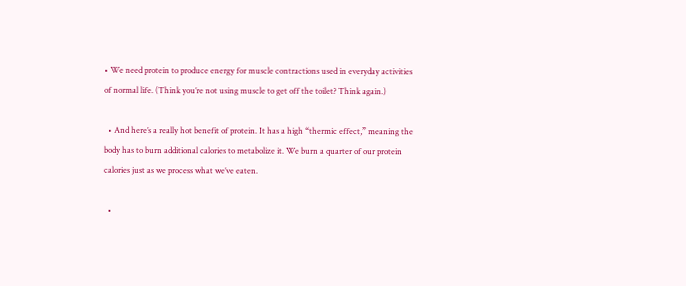• We need protein to produce energy for muscle contractions used in everyday activities of normal life. (Think you’re not using muscle to get off the toilet? Think again.)

  • And here’s a really hot benefit of protein. It has a high “thermic effect,” meaning the body has to burn additional calories to metabolize it. We burn a quarter of our protein calories just as we process what we’ve eaten.

  •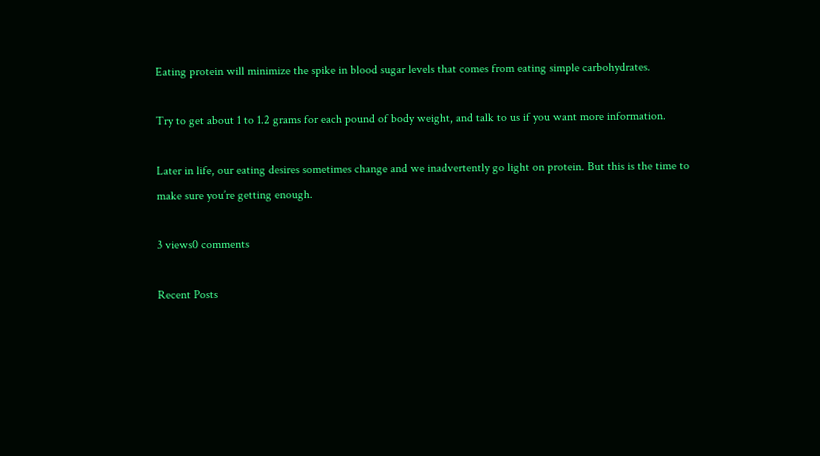Eating protein will minimize the spike in blood sugar levels that comes from eating simple carbohydrates.

Try to get about 1 to 1.2 grams for each pound of body weight, and talk to us if you want more information.

Later in life, our eating desires sometimes change and we inadvertently go light on protein. But this is the time to make sure you’re getting enough.

3 views0 comments

Recent Posts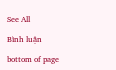See All

Bình luận

bottom of page